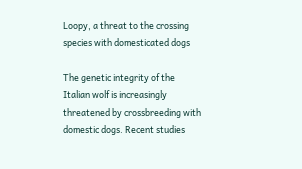Loopy, a threat to the crossing species with domesticated dogs

The genetic integrity of the Italian wolf is increasingly threatened by crossbreeding with domestic dogs. Recent studies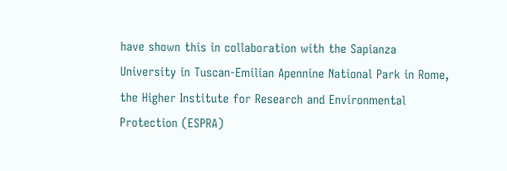have shown this in collaboration with the Sapianza University in Tuscan-Emilian Apennine National Park in Rome, the Higher Institute for Research and Environmental Protection (ESPRA)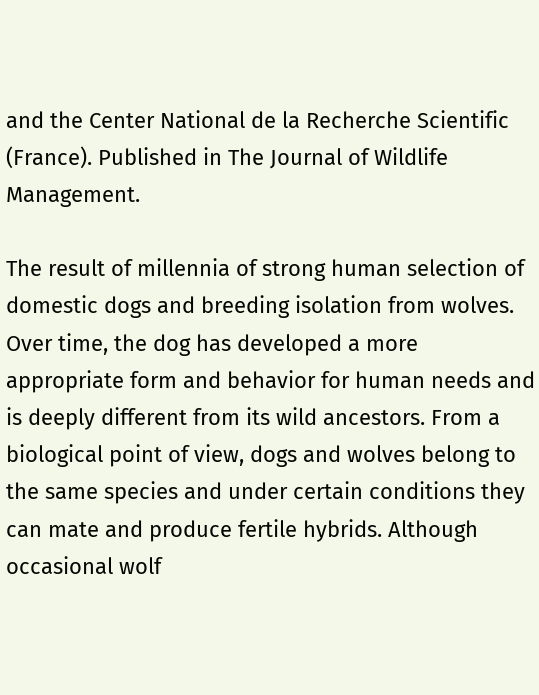and the Center National de la Recherche Scientific (France). Published in The Journal of Wildlife Management.

The result of millennia of strong human selection of domestic dogs and breeding isolation from wolves. Over time, the dog has developed a more appropriate form and behavior for human needs and is deeply different from its wild ancestors. From a biological point of view, dogs and wolves belong to the same species and under certain conditions they can mate and produce fertile hybrids. Although occasional wolf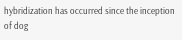hybridization has occurred since the inception of dog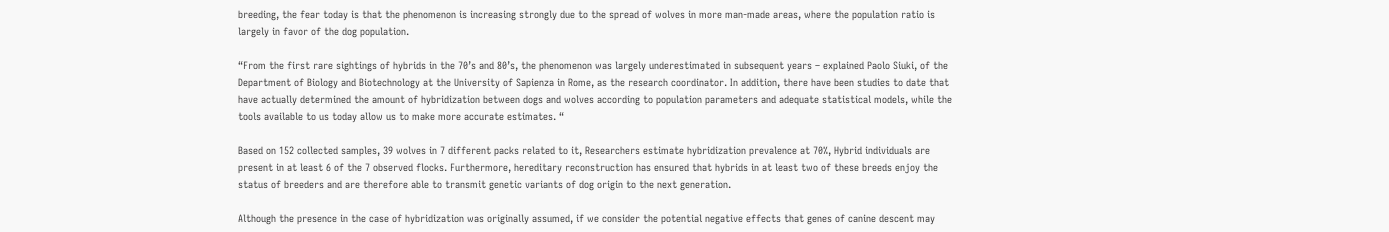breeding, the fear today is that the phenomenon is increasing strongly due to the spread of wolves in more man-made areas, where the population ratio is largely in favor of the dog population.

“From the first rare sightings of hybrids in the 70’s and 80’s, the phenomenon was largely underestimated in subsequent years – explained Paolo Siuki, of the Department of Biology and Biotechnology at the University of Sapienza in Rome, as the research coordinator. In addition, there have been studies to date that have actually determined the amount of hybridization between dogs and wolves according to population parameters and adequate statistical models, while the tools available to us today allow us to make more accurate estimates. “

Based on 152 collected samples, 39 wolves in 7 different packs related to it, Researchers estimate hybridization prevalence at 70%, Hybrid individuals are present in at least 6 of the 7 observed flocks. Furthermore, hereditary reconstruction has ensured that hybrids in at least two of these breeds enjoy the status of breeders and are therefore able to transmit genetic variants of dog origin to the next generation.

Although the presence in the case of hybridization was originally assumed, if we consider the potential negative effects that genes of canine descent may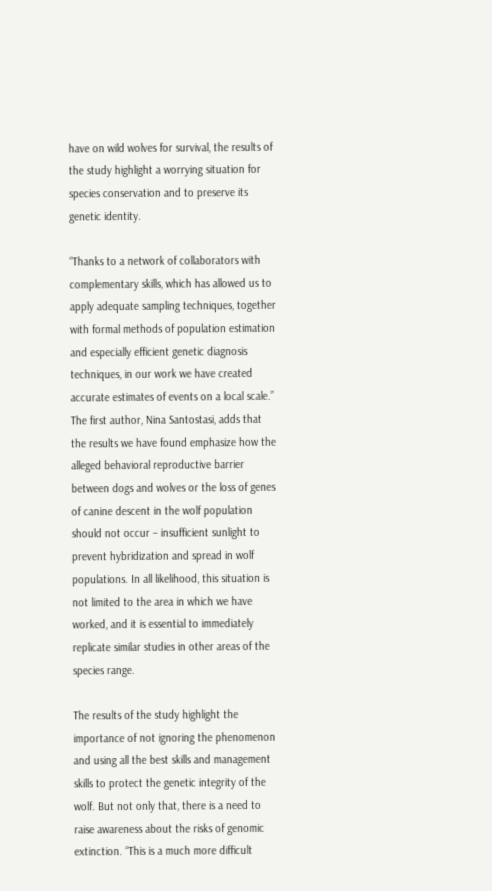have on wild wolves for survival, the results of the study highlight a worrying situation for species conservation and to preserve its genetic identity.

“Thanks to a network of collaborators with complementary skills, which has allowed us to apply adequate sampling techniques, together with formal methods of population estimation and especially efficient genetic diagnosis techniques, in our work we have created accurate estimates of events on a local scale.” The first author, Nina Santostasi, adds that the results we have found emphasize how the alleged behavioral reproductive barrier between dogs and wolves or the loss of genes of canine descent in the wolf population should not occur – insufficient sunlight to prevent hybridization and spread in wolf populations. In all likelihood, this situation is not limited to the area in which we have worked, and it is essential to immediately replicate similar studies in other areas of the species range.

The results of the study highlight the importance of not ignoring the phenomenon and using all the best skills and management skills to protect the genetic integrity of the wolf. But not only that, there is a need to raise awareness about the risks of genomic extinction. “This is a much more difficult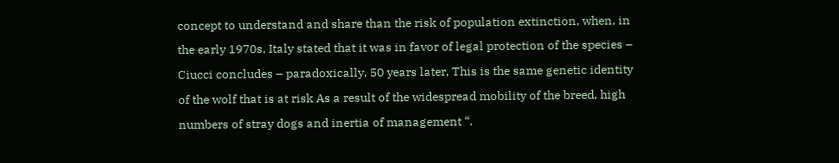concept to understand and share than the risk of population extinction, when, in the early 1970s, Italy stated that it was in favor of legal protection of the species – Ciucci concludes – paradoxically, 50 years later, This is the same genetic identity of the wolf that is at risk As a result of the widespread mobility of the breed, high numbers of stray dogs and inertia of management “.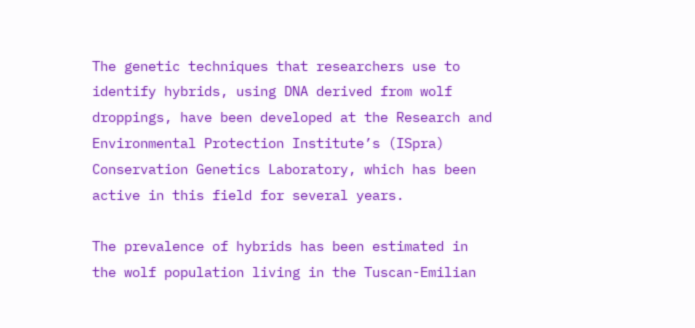The genetic techniques that researchers use to identify hybrids, using DNA derived from wolf droppings, have been developed at the Research and Environmental Protection Institute’s (ISpra) Conservation Genetics Laboratory, which has been active in this field for several years.

The prevalence of hybrids has been estimated in the wolf population living in the Tuscan-Emilian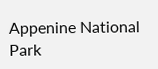Appenine National Park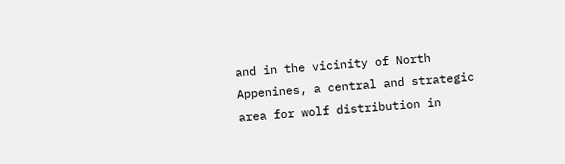and in the vicinity of North Appenines, a central and strategic area for wolf distribution in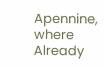Apennine, where Already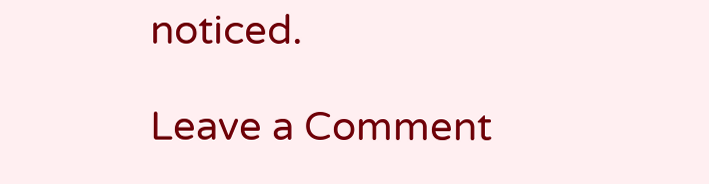noticed.

Leave a Comment